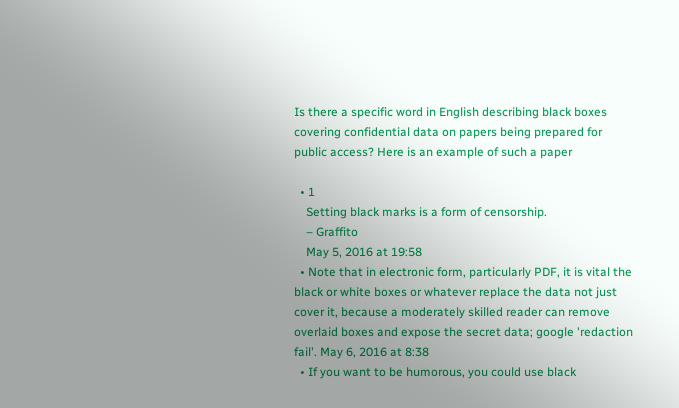Is there a specific word in English describing black boxes covering confidential data on papers being prepared for public access? Here is an example of such a paper

  • 1
    Setting black marks is a form of censorship.
    – Graffito
    May 5, 2016 at 19:58
  • Note that in electronic form, particularly PDF, it is vital the black or white boxes or whatever replace the data not just cover it, because a moderately skilled reader can remove overlaid boxes and expose the secret data; google 'redaction fail'. May 6, 2016 at 8:38
  • If you want to be humorous, you could use black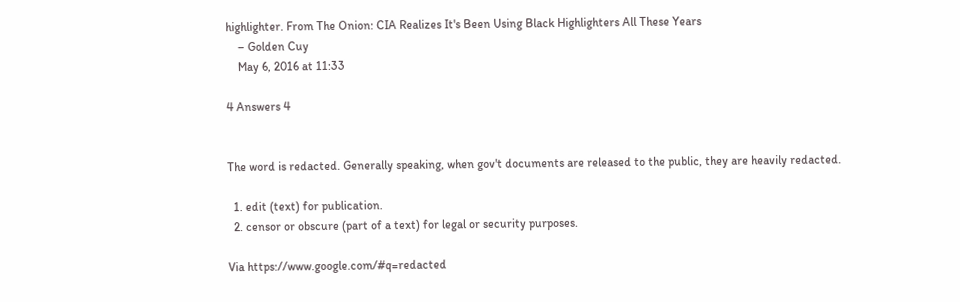highlighter. From The Onion: CIA Realizes It's Been Using Black Highlighters All These Years
    – Golden Cuy
    May 6, 2016 at 11:33

4 Answers 4


The word is redacted. Generally speaking, when gov't documents are released to the public, they are heavily redacted.

  1. edit (text) for publication.
  2. censor or obscure (part of a text) for legal or security purposes.

Via https://www.google.com/#q=redacted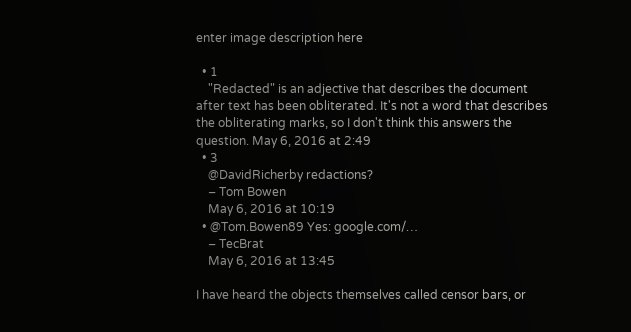enter image description here

  • 1
    "Redacted" is an adjective that describes the document after text has been obliterated. It's not a word that describes the obliterating marks, so I don't think this answers the question. May 6, 2016 at 2:49
  • 3
    @DavidRicherby redactions?
    – Tom Bowen
    May 6, 2016 at 10:19
  • @Tom.Bowen89 Yes: google.com/…
    – TecBrat
    May 6, 2016 at 13:45

I have heard the objects themselves called censor bars, or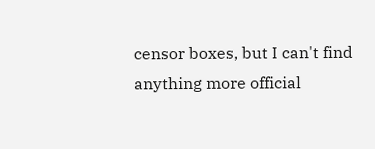censor boxes, but I can't find anything more official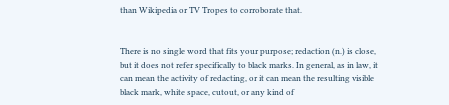than Wikipedia or TV Tropes to corroborate that.


There is no single word that fits your purpose; redaction (n.) is close, but it does not refer specifically to black marks. In general, as in law, it can mean the activity of redacting, or it can mean the resulting visible black mark, white space, cutout, or any kind of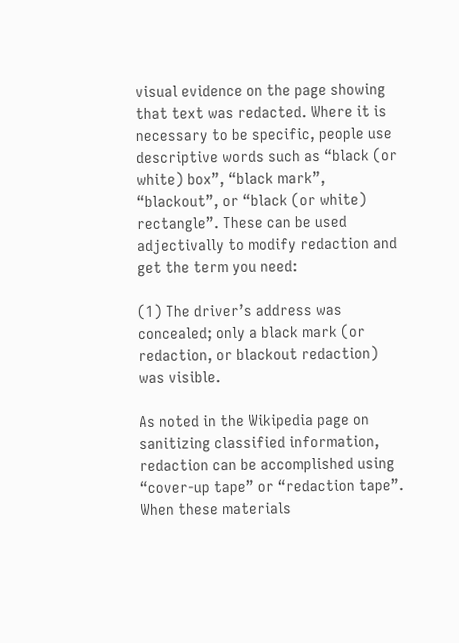visual evidence on the page showing that text was redacted. Where it is necessary to be specific, people use descriptive words such as “black (or white) box”, “black mark”, “blackout”, or “black (or white) rectangle”. These can be used adjectivally to modify redaction and get the term you need:

(1) The driver’s address was concealed; only a black mark (or redaction, or blackout redaction) was visible.

As noted in the Wikipedia page on sanitizing classified information, redaction can be accomplished using “cover-up tape” or “redaction tape”. When these materials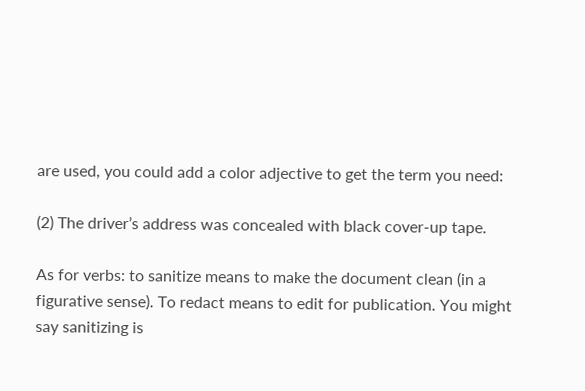are used, you could add a color adjective to get the term you need:

(2) The driver’s address was concealed with black cover-up tape.

As for verbs: to sanitize means to make the document clean (in a figurative sense). To redact means to edit for publication. You might say sanitizing is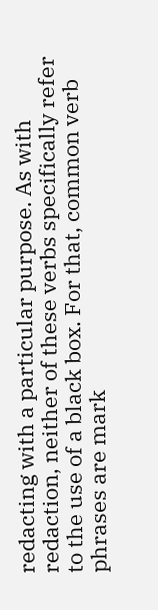redacting with a particular purpose. As with redaction, neither of these verbs specifically refer to the use of a black box. For that, common verb phrases are mark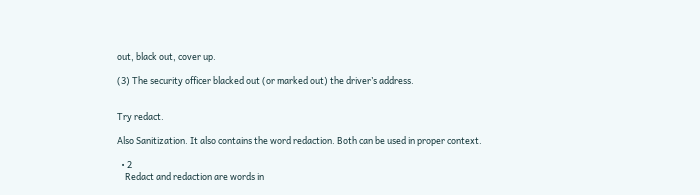out, black out, cover up.

(3) The security officer blacked out (or marked out) the driver’s address.


Try redact.

Also Sanitization. It also contains the word redaction. Both can be used in proper context.

  • 2
    Redact and redaction are words in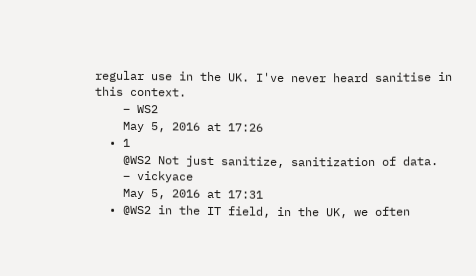regular use in the UK. I've never heard sanitise in this context.
    – WS2
    May 5, 2016 at 17:26
  • 1
    @WS2 Not just sanitize, sanitization of data.
    – vickyace
    May 5, 2016 at 17:31
  • @WS2 in the IT field, in the UK, we often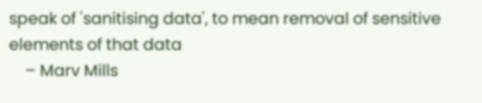speak of 'sanitising data', to mean removal of sensitive elements of that data
    – Marv Mills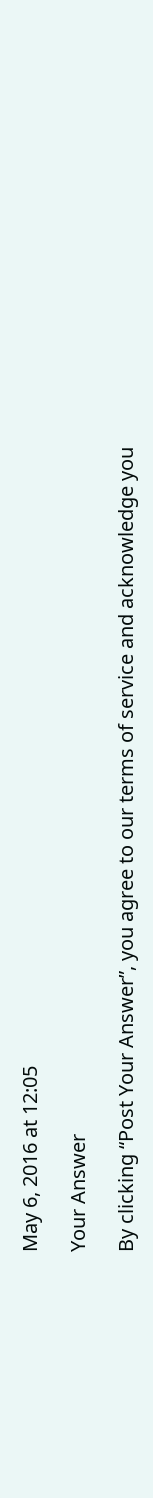May 6, 2016 at 12:05

Your Answer

By clicking “Post Your Answer”, you agree to our terms of service and acknowledge you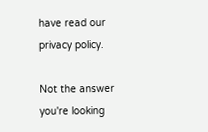have read our privacy policy.

Not the answer you're looking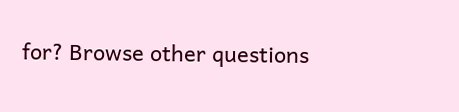for? Browse other questions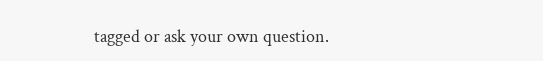tagged or ask your own question.